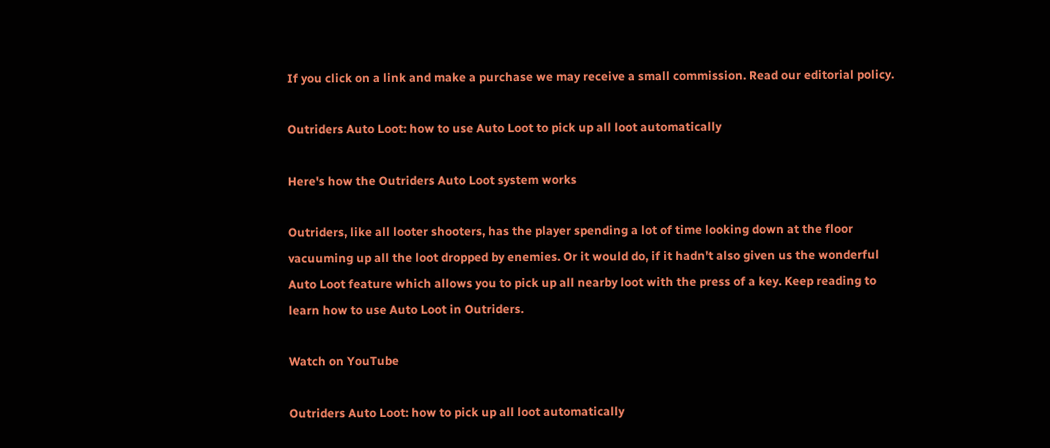If you click on a link and make a purchase we may receive a small commission. Read our editorial policy.

Outriders Auto Loot: how to use Auto Loot to pick up all loot automatically

Here's how the Outriders Auto Loot system works

Outriders, like all looter shooters, has the player spending a lot of time looking down at the floor vacuuming up all the loot dropped by enemies. Or it would do, if it hadn't also given us the wonderful Auto Loot feature which allows you to pick up all nearby loot with the press of a key. Keep reading to learn how to use Auto Loot in Outriders.

Watch on YouTube

Outriders Auto Loot: how to pick up all loot automatically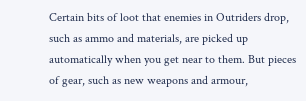Certain bits of loot that enemies in Outriders drop, such as ammo and materials, are picked up automatically when you get near to them. But pieces of gear, such as new weapons and armour,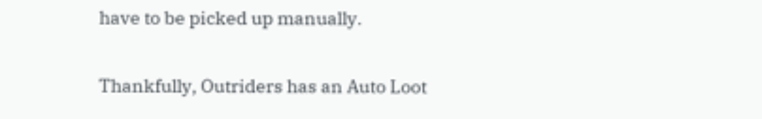have to be picked up manually.

Thankfully, Outriders has an Auto Loot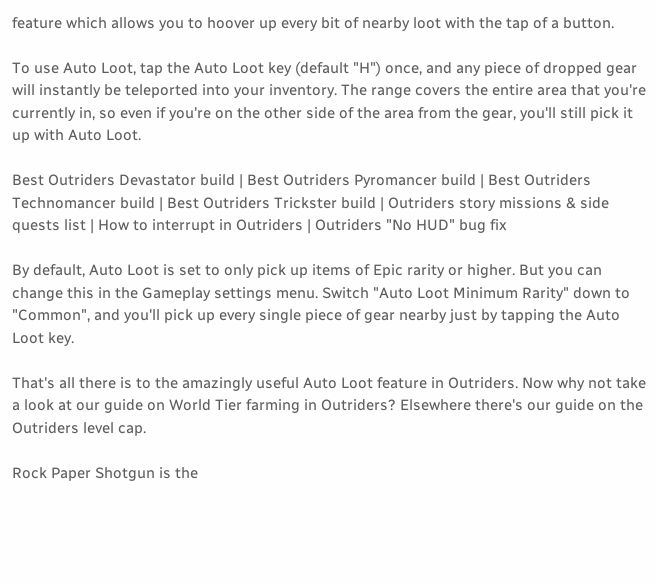feature which allows you to hoover up every bit of nearby loot with the tap of a button.

To use Auto Loot, tap the Auto Loot key (default "H") once, and any piece of dropped gear will instantly be teleported into your inventory. The range covers the entire area that you're currently in, so even if you're on the other side of the area from the gear, you'll still pick it up with Auto Loot.

Best Outriders Devastator build | Best Outriders Pyromancer build | Best Outriders Technomancer build | Best Outriders Trickster build | Outriders story missions & side quests list | How to interrupt in Outriders | Outriders "No HUD" bug fix

By default, Auto Loot is set to only pick up items of Epic rarity or higher. But you can change this in the Gameplay settings menu. Switch "Auto Loot Minimum Rarity" down to "Common", and you'll pick up every single piece of gear nearby just by tapping the Auto Loot key.

That's all there is to the amazingly useful Auto Loot feature in Outriders. Now why not take a look at our guide on World Tier farming in Outriders? Elsewhere there's our guide on the Outriders level cap.

Rock Paper Shotgun is the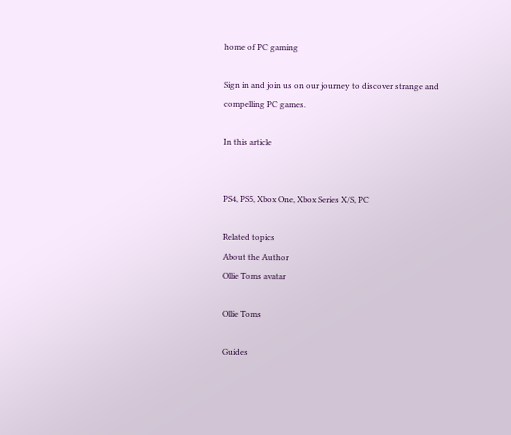home of PC gaming

Sign in and join us on our journey to discover strange and compelling PC games.

In this article


PS4, PS5, Xbox One, Xbox Series X/S, PC

Related topics
About the Author
Ollie Toms avatar

Ollie Toms

Guides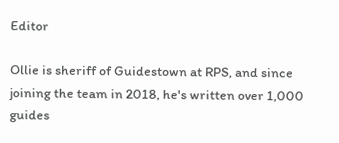Editor

Ollie is sheriff of Guidestown at RPS, and since joining the team in 2018, he's written over 1,000 guides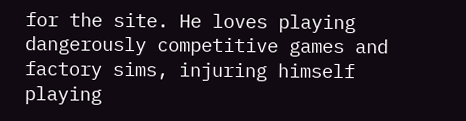for the site. He loves playing dangerously competitive games and factory sims, injuring himself playing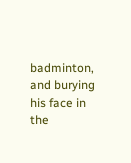badminton, and burying his face in the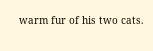warm fur of his two cats.